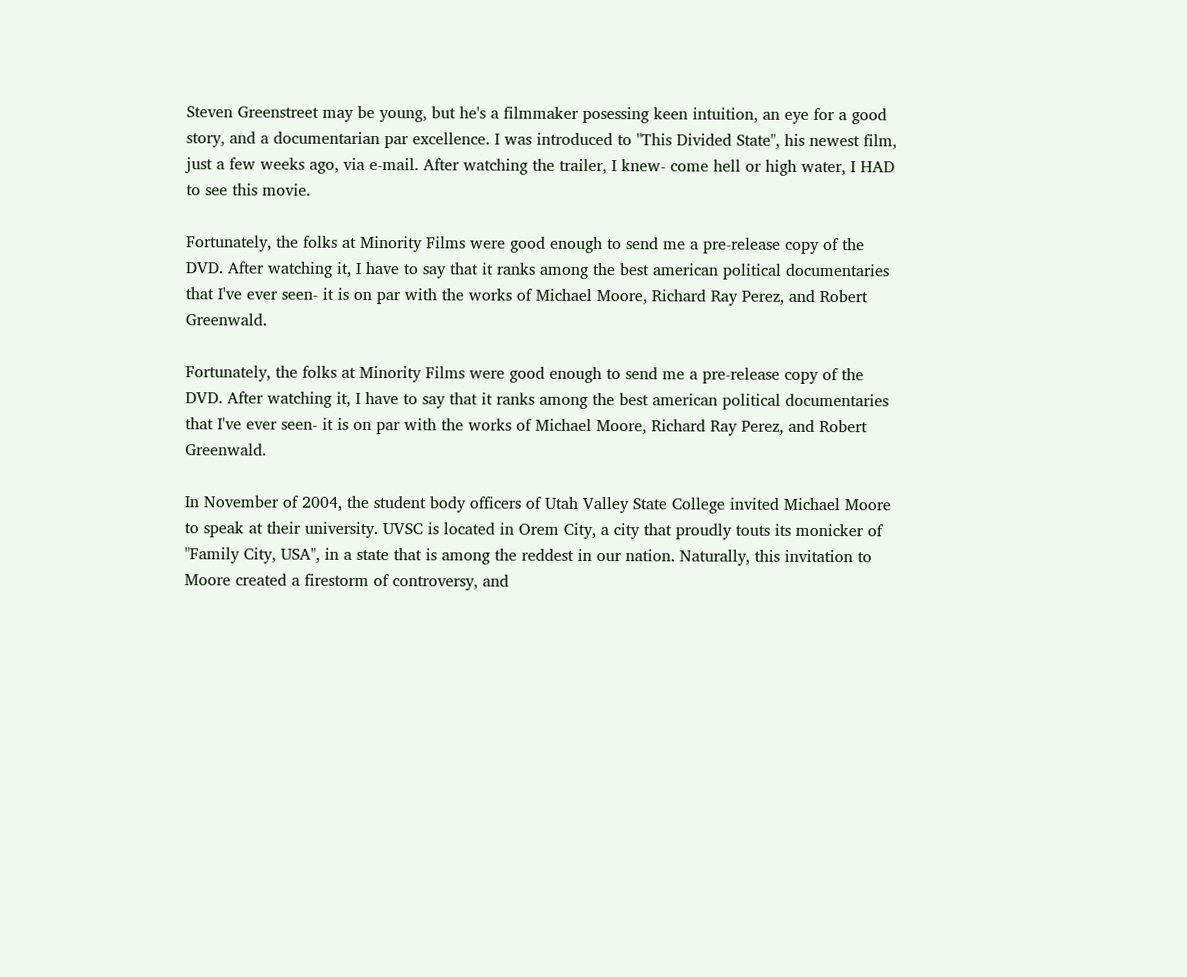Steven Greenstreet may be young, but he's a filmmaker posessing keen intuition, an eye for a good story, and a documentarian par excellence. I was introduced to "This Divided State", his newest film, just a few weeks ago, via e-mail. After watching the trailer, I knew- come hell or high water, I HAD to see this movie.

Fortunately, the folks at Minority Films were good enough to send me a pre-release copy of the DVD. After watching it, I have to say that it ranks among the best american political documentaries that I've ever seen- it is on par with the works of Michael Moore, Richard Ray Perez, and Robert Greenwald.

Fortunately, the folks at Minority Films were good enough to send me a pre-release copy of the DVD. After watching it, I have to say that it ranks among the best american political documentaries that I've ever seen- it is on par with the works of Michael Moore, Richard Ray Perez, and Robert Greenwald.

In November of 2004, the student body officers of Utah Valley State College invited Michael Moore to speak at their university. UVSC is located in Orem City, a city that proudly touts its monicker of "Family City, USA", in a state that is among the reddest in our nation. Naturally, this invitation to Moore created a firestorm of controversy, and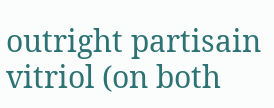outright partisain vitriol (on both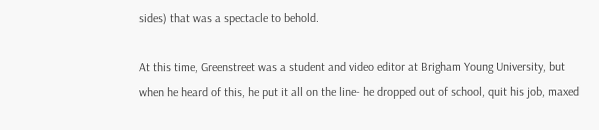sides) that was a spectacle to behold.

At this time, Greenstreet was a student and video editor at Brigham Young University, but when he heard of this, he put it all on the line- he dropped out of school, quit his job, maxed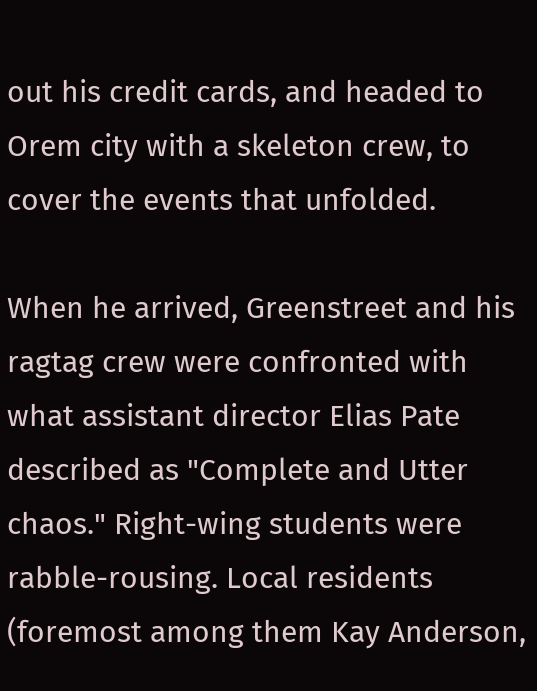out his credit cards, and headed to Orem city with a skeleton crew, to cover the events that unfolded.

When he arrived, Greenstreet and his ragtag crew were confronted with what assistant director Elias Pate described as "Complete and Utter chaos." Right-wing students were rabble-rousing. Local residents (foremost among them Kay Anderson,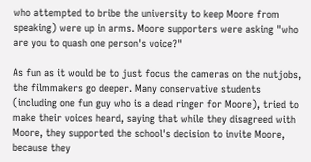who attempted to bribe the university to keep Moore from speaking) were up in arms. Moore supporters were asking "who are you to quash one person's voice?"

As fun as it would be to just focus the cameras on the nutjobs, the filmmakers go deeper. Many conservative students (including one fun guy who is a dead ringer for Moore), tried to make their voices heard, saying that while they disagreed with Moore, they supported the school's decision to invite Moore, because they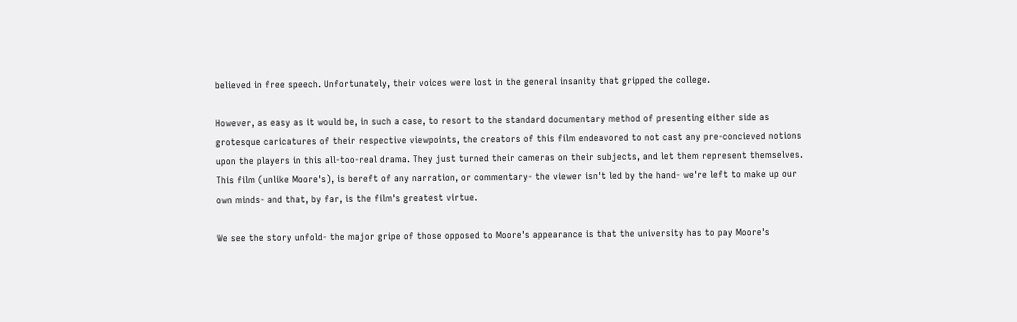believed in free speech. Unfortunately, their voices were lost in the general insanity that gripped the college.

However, as easy as it would be, in such a case, to resort to the standard documentary method of presenting either side as grotesque caricatures of their respective viewpoints, the creators of this film endeavored to not cast any pre-concieved notions upon the players in this all-too-real drama. They just turned their cameras on their subjects, and let them represent themselves. This film (unlike Moore's), is bereft of any narration, or commentary- the viewer isn't led by the hand- we're left to make up our own minds- and that, by far, is the film's greatest virtue.

We see the story unfold- the major gripe of those opposed to Moore's appearance is that the university has to pay Moore's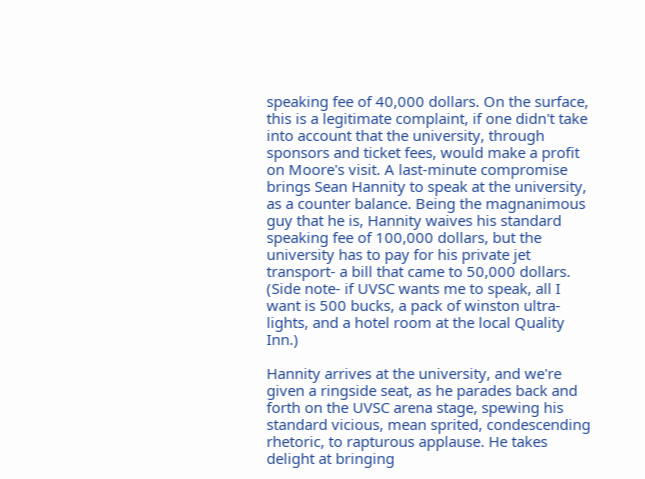speaking fee of 40,000 dollars. On the surface, this is a legitimate complaint, if one didn't take into account that the university, through sponsors and ticket fees, would make a profit on Moore's visit. A last-minute compromise brings Sean Hannity to speak at the university, as a counter balance. Being the magnanimous guy that he is, Hannity waives his standard speaking fee of 100,000 dollars, but the university has to pay for his private jet transport- a bill that came to 50,000 dollars. (Side note- if UVSC wants me to speak, all I want is 500 bucks, a pack of winston ultra-lights, and a hotel room at the local Quality Inn.)

Hannity arrives at the university, and we're given a ringside seat, as he parades back and forth on the UVSC arena stage, spewing his standard vicious, mean sprited, condescending rhetoric, to rapturous applause. He takes delight at bringing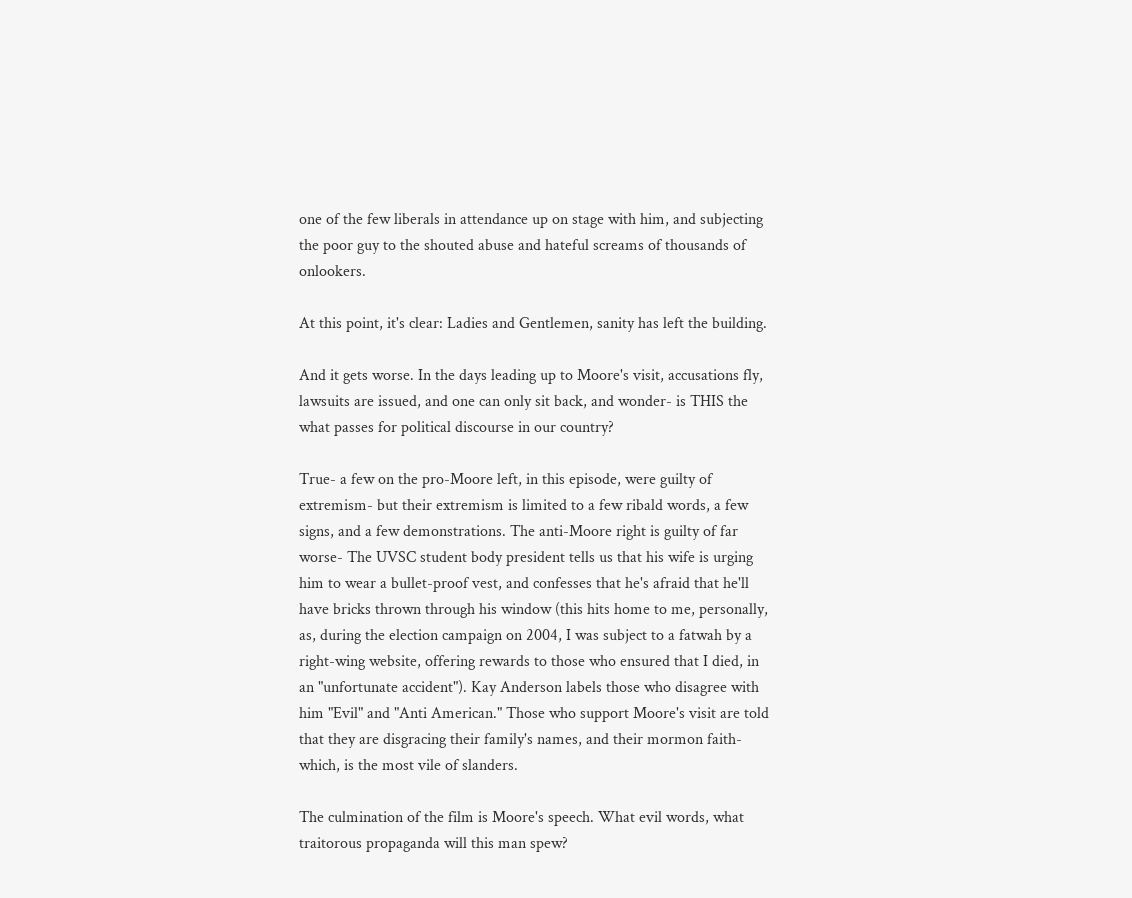one of the few liberals in attendance up on stage with him, and subjecting the poor guy to the shouted abuse and hateful screams of thousands of onlookers.

At this point, it's clear: Ladies and Gentlemen, sanity has left the building.

And it gets worse. In the days leading up to Moore's visit, accusations fly, lawsuits are issued, and one can only sit back, and wonder- is THIS the what passes for political discourse in our country?

True- a few on the pro-Moore left, in this episode, were guilty of extremism- but their extremism is limited to a few ribald words, a few signs, and a few demonstrations. The anti-Moore right is guilty of far worse- The UVSC student body president tells us that his wife is urging him to wear a bullet-proof vest, and confesses that he's afraid that he'll have bricks thrown through his window (this hits home to me, personally, as, during the election campaign on 2004, I was subject to a fatwah by a right-wing website, offering rewards to those who ensured that I died, in an "unfortunate accident"). Kay Anderson labels those who disagree with him "Evil" and "Anti American." Those who support Moore's visit are told that they are disgracing their family's names, and their mormon faith- which, is the most vile of slanders.

The culmination of the film is Moore's speech. What evil words, what traitorous propaganda will this man spew?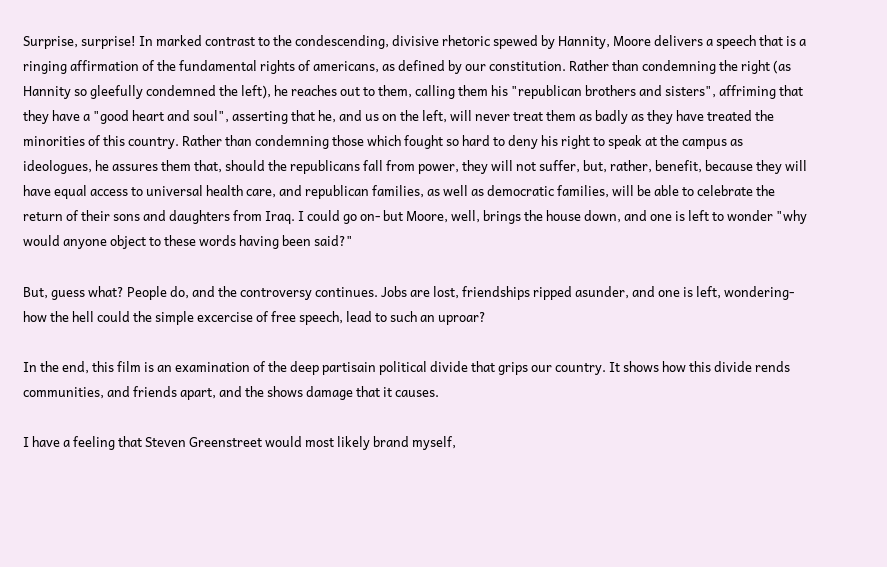Surprise, surprise! In marked contrast to the condescending, divisive rhetoric spewed by Hannity, Moore delivers a speech that is a ringing affirmation of the fundamental rights of americans, as defined by our constitution. Rather than condemning the right (as Hannity so gleefully condemned the left), he reaches out to them, calling them his "republican brothers and sisters", affriming that they have a "good heart and soul", asserting that he, and us on the left, will never treat them as badly as they have treated the minorities of this country. Rather than condemning those which fought so hard to deny his right to speak at the campus as ideologues, he assures them that, should the republicans fall from power, they will not suffer, but, rather, benefit, because they will have equal access to universal health care, and republican families, as well as democratic families, will be able to celebrate the return of their sons and daughters from Iraq. I could go on- but Moore, well, brings the house down, and one is left to wonder "why would anyone object to these words having been said?"

But, guess what? People do, and the controversy continues. Jobs are lost, friendships ripped asunder, and one is left, wondering- how the hell could the simple excercise of free speech, lead to such an uproar?

In the end, this film is an examination of the deep partisain political divide that grips our country. It shows how this divide rends communities, and friends apart, and the shows damage that it causes.

I have a feeling that Steven Greenstreet would most likely brand myself,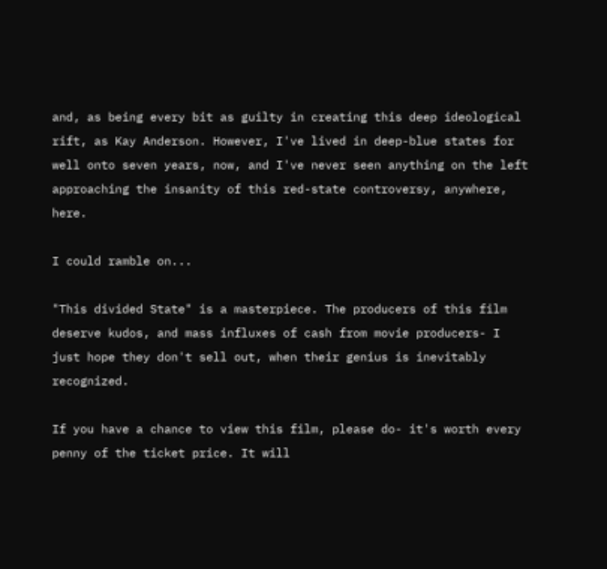and, as being every bit as guilty in creating this deep ideological rift, as Kay Anderson. However, I've lived in deep-blue states for well onto seven years, now, and I've never seen anything on the left approaching the insanity of this red-state controversy, anywhere, here.

I could ramble on...

"This divided State" is a masterpiece. The producers of this film deserve kudos, and mass influxes of cash from movie producers- I just hope they don't sell out, when their genius is inevitably recognized.

If you have a chance to view this film, please do- it's worth every penny of the ticket price. It will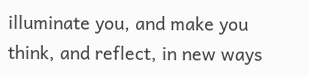illuminate you, and make you think, and reflect, in new ways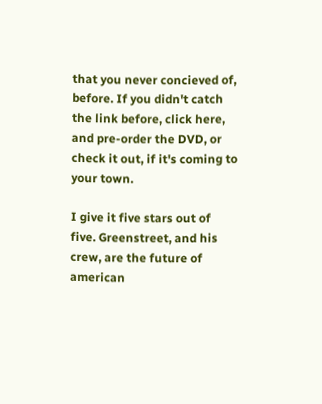that you never concieved of, before. If you didn't catch the link before, click here, and pre-order the DVD, or check it out, if it's coming to your town.

I give it five stars out of five. Greenstreet, and his crew, are the future of american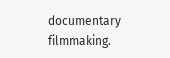documentary filmmaking.